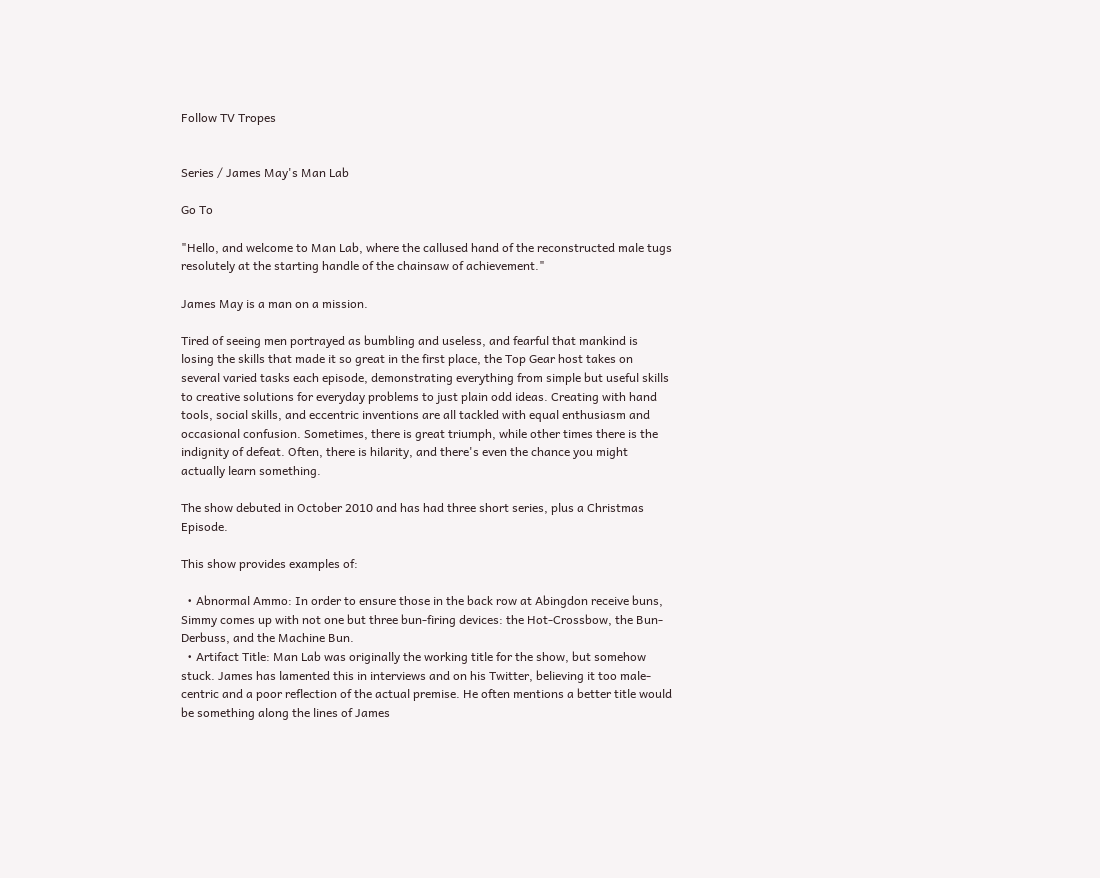Follow TV Tropes


Series / James May's Man Lab

Go To

"Hello, and welcome to Man Lab, where the callused hand of the reconstructed male tugs resolutely at the starting handle of the chainsaw of achievement."

James May is a man on a mission.

Tired of seeing men portrayed as bumbling and useless, and fearful that mankind is losing the skills that made it so great in the first place, the Top Gear host takes on several varied tasks each episode, demonstrating everything from simple but useful skills to creative solutions for everyday problems to just plain odd ideas. Creating with hand tools, social skills, and eccentric inventions are all tackled with equal enthusiasm and occasional confusion. Sometimes, there is great triumph, while other times there is the indignity of defeat. Often, there is hilarity, and there's even the chance you might actually learn something.

The show debuted in October 2010 and has had three short series, plus a Christmas Episode.

This show provides examples of:

  • Abnormal Ammo: In order to ensure those in the back row at Abingdon receive buns, Simmy comes up with not one but three bun-firing devices: the Hot-Crossbow, the Bun-Derbuss, and the Machine Bun.
  • Artifact Title: Man Lab was originally the working title for the show, but somehow stuck. James has lamented this in interviews and on his Twitter, believing it too male-centric and a poor reflection of the actual premise. He often mentions a better title would be something along the lines of James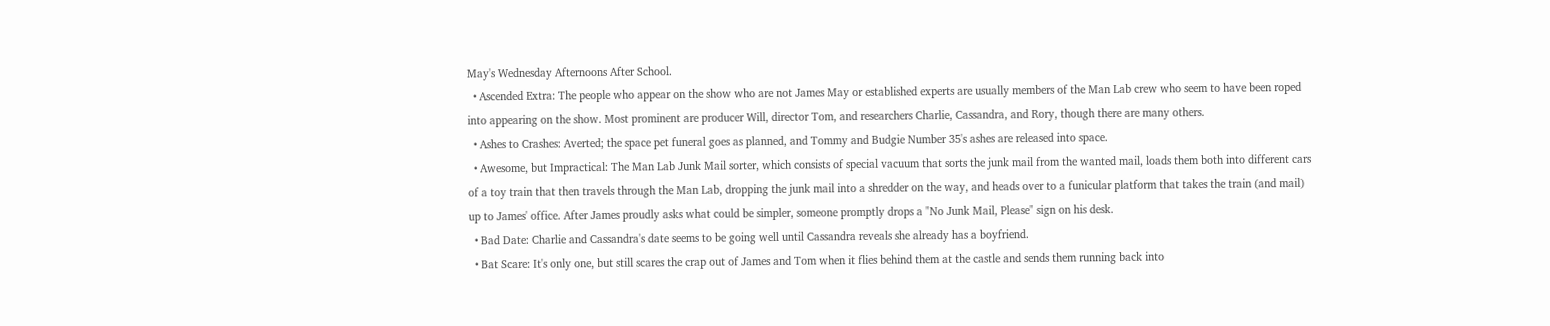May's Wednesday Afternoons After School.
  • Ascended Extra: The people who appear on the show who are not James May or established experts are usually members of the Man Lab crew who seem to have been roped into appearing on the show. Most prominent are producer Will, director Tom, and researchers Charlie, Cassandra, and Rory, though there are many others.
  • Ashes to Crashes: Averted; the space pet funeral goes as planned, and Tommy and Budgie Number 35's ashes are released into space.
  • Awesome, but Impractical: The Man Lab Junk Mail sorter, which consists of special vacuum that sorts the junk mail from the wanted mail, loads them both into different cars of a toy train that then travels through the Man Lab, dropping the junk mail into a shredder on the way, and heads over to a funicular platform that takes the train (and mail) up to James' office. After James proudly asks what could be simpler, someone promptly drops a "No Junk Mail, Please" sign on his desk.
  • Bad Date: Charlie and Cassandra's date seems to be going well until Cassandra reveals she already has a boyfriend.
  • Bat Scare: It's only one, but still scares the crap out of James and Tom when it flies behind them at the castle and sends them running back into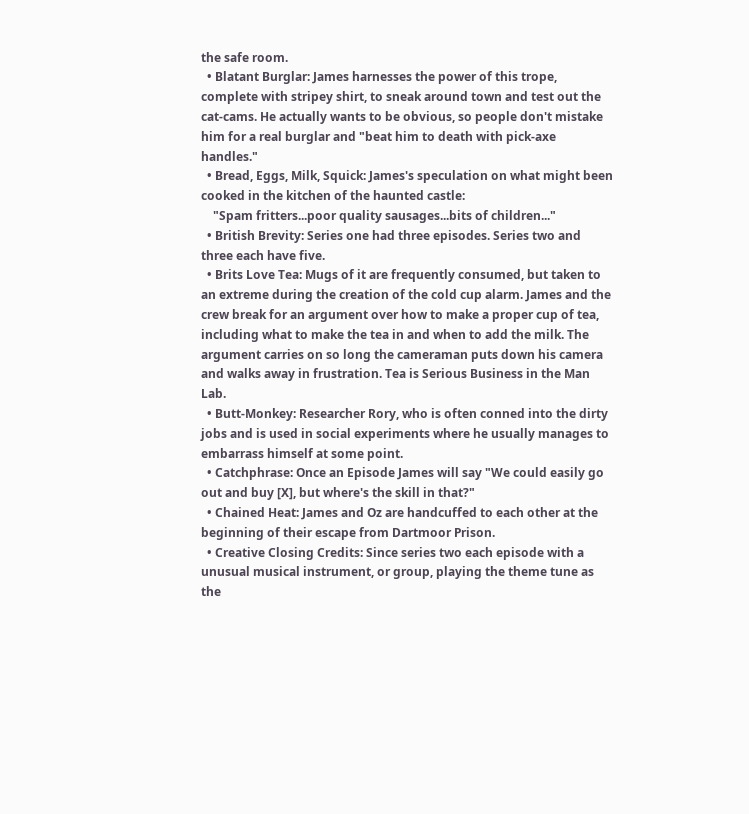the safe room.
  • Blatant Burglar: James harnesses the power of this trope, complete with stripey shirt, to sneak around town and test out the cat-cams. He actually wants to be obvious, so people don't mistake him for a real burglar and "beat him to death with pick-axe handles."
  • Bread, Eggs, Milk, Squick: James's speculation on what might been cooked in the kitchen of the haunted castle:
    "Spam fritters...poor quality sausages...bits of children..."
  • British Brevity: Series one had three episodes. Series two and three each have five.
  • Brits Love Tea: Mugs of it are frequently consumed, but taken to an extreme during the creation of the cold cup alarm. James and the crew break for an argument over how to make a proper cup of tea, including what to make the tea in and when to add the milk. The argument carries on so long the cameraman puts down his camera and walks away in frustration. Tea is Serious Business in the Man Lab.
  • Butt-Monkey: Researcher Rory, who is often conned into the dirty jobs and is used in social experiments where he usually manages to embarrass himself at some point.
  • Catchphrase: Once an Episode James will say "We could easily go out and buy [X], but where's the skill in that?"
  • Chained Heat: James and Oz are handcuffed to each other at the beginning of their escape from Dartmoor Prison.
  • Creative Closing Credits: Since series two each episode with a unusual musical instrument, or group, playing the theme tune as the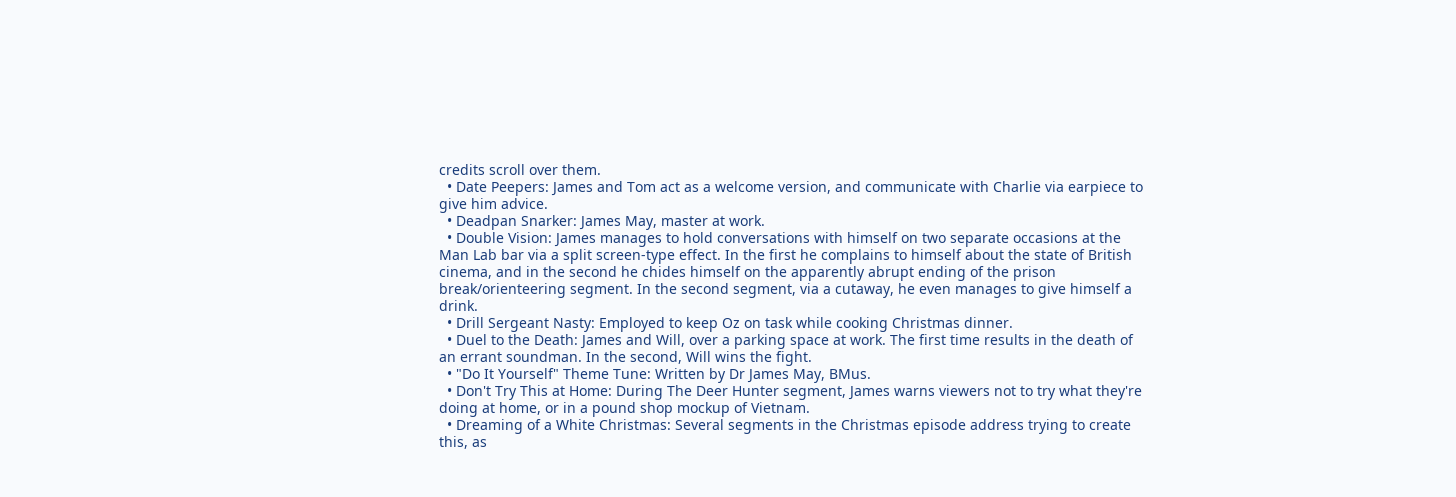credits scroll over them.
  • Date Peepers: James and Tom act as a welcome version, and communicate with Charlie via earpiece to give him advice.
  • Deadpan Snarker: James May, master at work.
  • Double Vision: James manages to hold conversations with himself on two separate occasions at the Man Lab bar via a split screen-type effect. In the first he complains to himself about the state of British cinema, and in the second he chides himself on the apparently abrupt ending of the prison break/orienteering segment. In the second segment, via a cutaway, he even manages to give himself a drink.
  • Drill Sergeant Nasty: Employed to keep Oz on task while cooking Christmas dinner.
  • Duel to the Death: James and Will, over a parking space at work. The first time results in the death of an errant soundman. In the second, Will wins the fight.
  • "Do It Yourself" Theme Tune: Written by Dr James May, BMus.
  • Don't Try This at Home: During The Deer Hunter segment, James warns viewers not to try what they're doing at home, or in a pound shop mockup of Vietnam.
  • Dreaming of a White Christmas: Several segments in the Christmas episode address trying to create this, as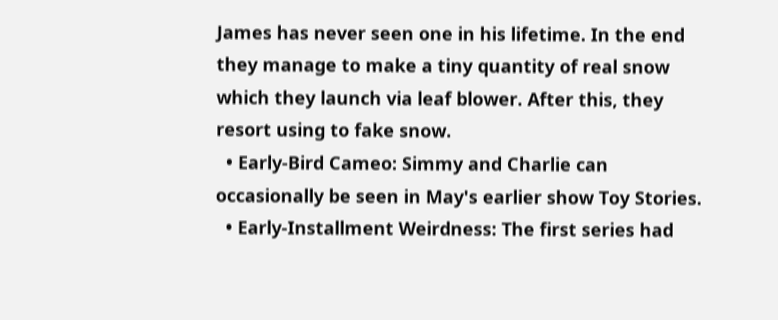James has never seen one in his lifetime. In the end they manage to make a tiny quantity of real snow which they launch via leaf blower. After this, they resort using to fake snow.
  • Early-Bird Cameo: Simmy and Charlie can occasionally be seen in May's earlier show Toy Stories.
  • Early-Installment Weirdness: The first series had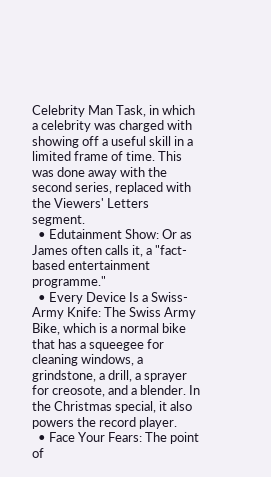Celebrity Man Task, in which a celebrity was charged with showing off a useful skill in a limited frame of time. This was done away with the second series, replaced with the Viewers' Letters segment.
  • Edutainment Show: Or as James often calls it, a "fact-based entertainment programme."
  • Every Device Is a Swiss-Army Knife: The Swiss Army Bike, which is a normal bike that has a squeegee for cleaning windows, a grindstone, a drill, a sprayer for creosote, and a blender. In the Christmas special, it also powers the record player.
  • Face Your Fears: The point of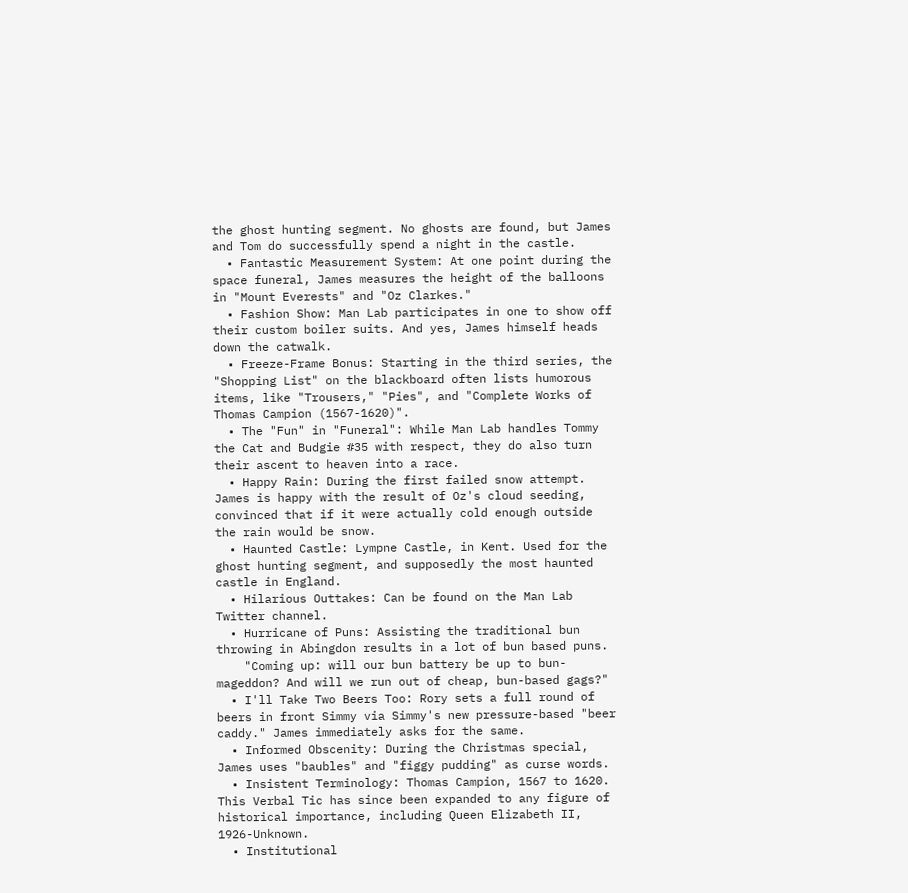the ghost hunting segment. No ghosts are found, but James and Tom do successfully spend a night in the castle.
  • Fantastic Measurement System: At one point during the space funeral, James measures the height of the balloons in "Mount Everests" and "Oz Clarkes."
  • Fashion Show: Man Lab participates in one to show off their custom boiler suits. And yes, James himself heads down the catwalk.
  • Freeze-Frame Bonus: Starting in the third series, the "Shopping List" on the blackboard often lists humorous items, like "Trousers," "Pies", and "Complete Works of Thomas Campion (1567-1620)".
  • The "Fun" in "Funeral": While Man Lab handles Tommy the Cat and Budgie #35 with respect, they do also turn their ascent to heaven into a race.
  • Happy Rain: During the first failed snow attempt. James is happy with the result of Oz's cloud seeding, convinced that if it were actually cold enough outside the rain would be snow.
  • Haunted Castle: Lympne Castle, in Kent. Used for the ghost hunting segment, and supposedly the most haunted castle in England.
  • Hilarious Outtakes: Can be found on the Man Lab Twitter channel.
  • Hurricane of Puns: Assisting the traditional bun throwing in Abingdon results in a lot of bun based puns.
    "Coming up: will our bun battery be up to bun-mageddon? And will we run out of cheap, bun-based gags?"
  • I'll Take Two Beers Too: Rory sets a full round of beers in front Simmy via Simmy's new pressure-based "beer caddy." James immediately asks for the same.
  • Informed Obscenity: During the Christmas special, James uses "baubles" and "figgy pudding" as curse words.
  • Insistent Terminology: Thomas Campion, 1567 to 1620. This Verbal Tic has since been expanded to any figure of historical importance, including Queen Elizabeth II, 1926-Unknown.
  • Institutional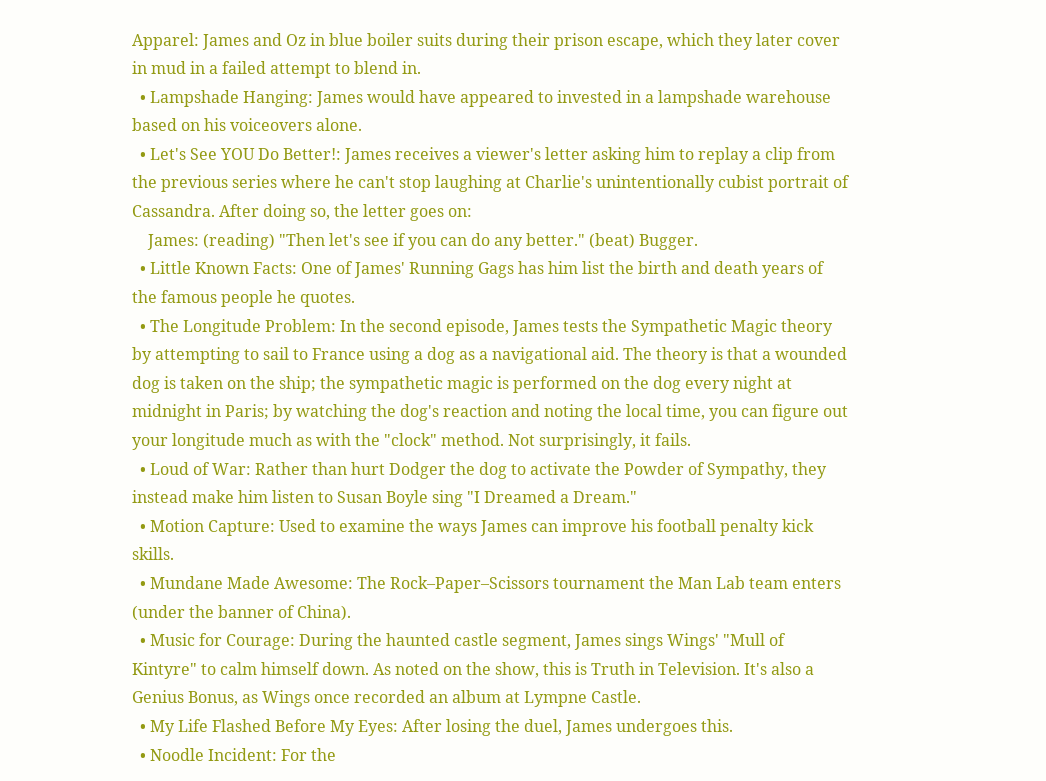Apparel: James and Oz in blue boiler suits during their prison escape, which they later cover in mud in a failed attempt to blend in.
  • Lampshade Hanging: James would have appeared to invested in a lampshade warehouse based on his voiceovers alone.
  • Let's See YOU Do Better!: James receives a viewer's letter asking him to replay a clip from the previous series where he can't stop laughing at Charlie's unintentionally cubist portrait of Cassandra. After doing so, the letter goes on:
    James: (reading) "Then let's see if you can do any better." (beat) Bugger.
  • Little Known Facts: One of James' Running Gags has him list the birth and death years of the famous people he quotes.
  • The Longitude Problem: In the second episode, James tests the Sympathetic Magic theory by attempting to sail to France using a dog as a navigational aid. The theory is that a wounded dog is taken on the ship; the sympathetic magic is performed on the dog every night at midnight in Paris; by watching the dog's reaction and noting the local time, you can figure out your longitude much as with the "clock" method. Not surprisingly, it fails.
  • Loud of War: Rather than hurt Dodger the dog to activate the Powder of Sympathy, they instead make him listen to Susan Boyle sing "I Dreamed a Dream."
  • Motion Capture: Used to examine the ways James can improve his football penalty kick skills.
  • Mundane Made Awesome: The Rock–Paper–Scissors tournament the Man Lab team enters (under the banner of China).
  • Music for Courage: During the haunted castle segment, James sings Wings' "Mull of Kintyre" to calm himself down. As noted on the show, this is Truth in Television. It's also a Genius Bonus, as Wings once recorded an album at Lympne Castle.
  • My Life Flashed Before My Eyes: After losing the duel, James undergoes this.
  • Noodle Incident: For the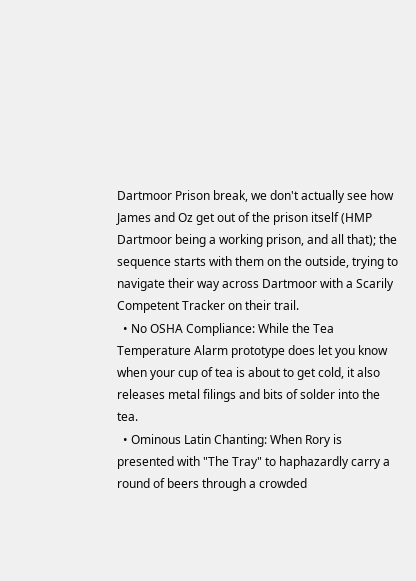Dartmoor Prison break, we don't actually see how James and Oz get out of the prison itself (HMP Dartmoor being a working prison, and all that); the sequence starts with them on the outside, trying to navigate their way across Dartmoor with a Scarily Competent Tracker on their trail.
  • No OSHA Compliance: While the Tea Temperature Alarm prototype does let you know when your cup of tea is about to get cold, it also releases metal filings and bits of solder into the tea.
  • Ominous Latin Chanting: When Rory is presented with "The Tray" to haphazardly carry a round of beers through a crowded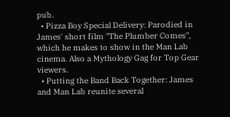pub.
  • Pizza Boy Special Delivery: Parodied in James' short film "The Plumber Comes", which he makes to show in the Man Lab cinema. Also a Mythology Gag for Top Gear viewers.
  • Putting the Band Back Together: James and Man Lab reunite several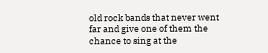old rock bands that never went far and give one of them the chance to sing at the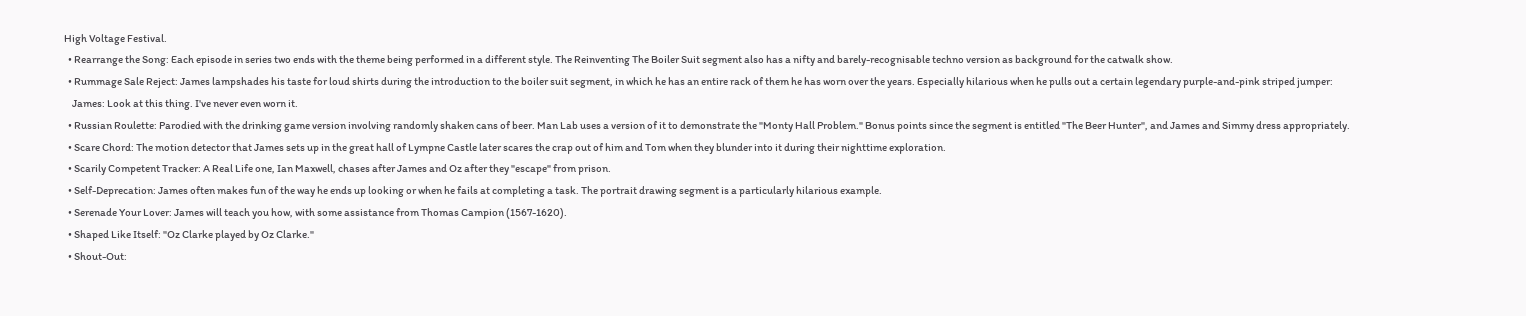High Voltage Festival.
  • Rearrange the Song: Each episode in series two ends with the theme being performed in a different style. The Reinventing The Boiler Suit segment also has a nifty and barely-recognisable techno version as background for the catwalk show.
  • Rummage Sale Reject: James lampshades his taste for loud shirts during the introduction to the boiler suit segment, in which he has an entire rack of them he has worn over the years. Especially hilarious when he pulls out a certain legendary purple-and-pink striped jumper:
    James: Look at this thing. I've never even worn it.
  • Russian Roulette: Parodied with the drinking game version involving randomly shaken cans of beer. Man Lab uses a version of it to demonstrate the "Monty Hall Problem." Bonus points since the segment is entitled "The Beer Hunter", and James and Simmy dress appropriately.
  • Scare Chord: The motion detector that James sets up in the great hall of Lympne Castle later scares the crap out of him and Tom when they blunder into it during their nighttime exploration.
  • Scarily Competent Tracker: A Real Life one, Ian Maxwell, chases after James and Oz after they "escape" from prison.
  • Self-Deprecation: James often makes fun of the way he ends up looking or when he fails at completing a task. The portrait drawing segment is a particularly hilarious example.
  • Serenade Your Lover: James will teach you how, with some assistance from Thomas Campion (1567-1620).
  • Shaped Like Itself: "Oz Clarke played by Oz Clarke."
  • Shout-Out: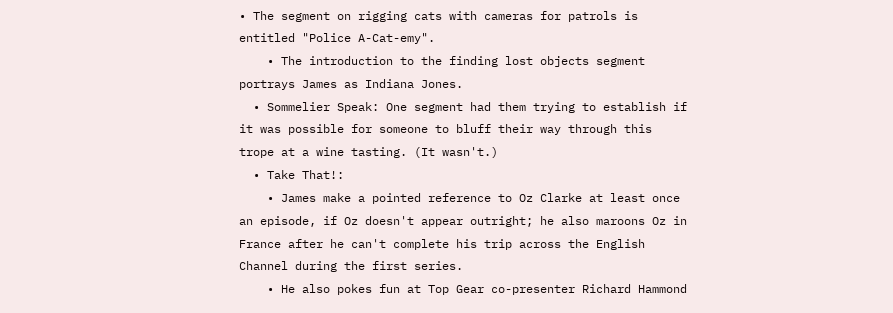• The segment on rigging cats with cameras for patrols is entitled "Police A-Cat-emy".
    • The introduction to the finding lost objects segment portrays James as Indiana Jones.
  • Sommelier Speak: One segment had them trying to establish if it was possible for someone to bluff their way through this trope at a wine tasting. (It wasn't.)
  • Take That!:
    • James make a pointed reference to Oz Clarke at least once an episode, if Oz doesn't appear outright; he also maroons Oz in France after he can't complete his trip across the English Channel during the first series.
    • He also pokes fun at Top Gear co-presenter Richard Hammond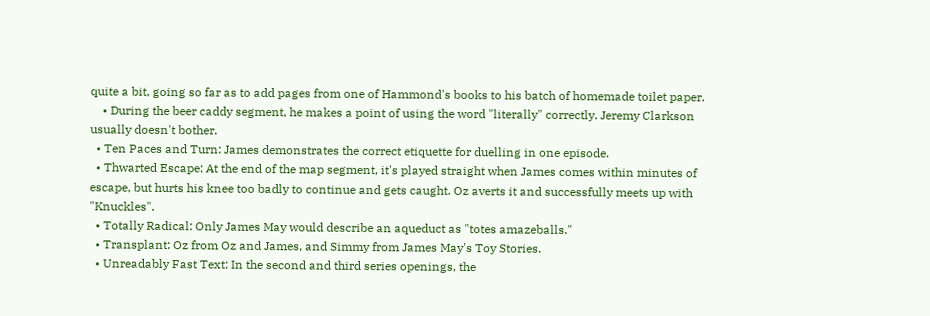quite a bit, going so far as to add pages from one of Hammond's books to his batch of homemade toilet paper.
    • During the beer caddy segment, he makes a point of using the word "literally" correctly. Jeremy Clarkson usually doesn't bother.
  • Ten Paces and Turn: James demonstrates the correct etiquette for duelling in one episode.
  • Thwarted Escape: At the end of the map segment, it's played straight when James comes within minutes of escape, but hurts his knee too badly to continue and gets caught. Oz averts it and successfully meets up with "Knuckles".
  • Totally Radical: Only James May would describe an aqueduct as "totes amazeballs."
  • Transplant: Oz from Oz and James, and Simmy from James May's Toy Stories.
  • Unreadably Fast Text: In the second and third series openings, the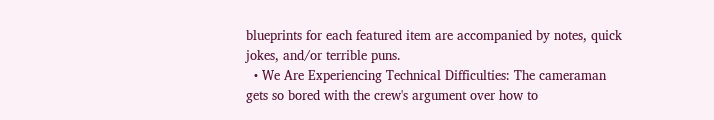blueprints for each featured item are accompanied by notes, quick jokes, and/or terrible puns.
  • We Are Experiencing Technical Difficulties: The cameraman gets so bored with the crew's argument over how to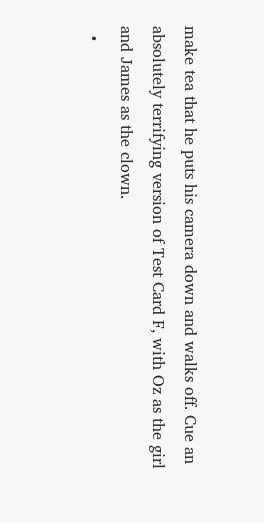make tea that he puts his camera down and walks off. Cue an absolutely terrifying version of Test Card F, with Oz as the girl and James as the clown.
  •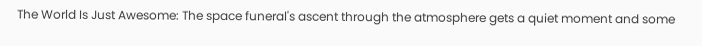The World Is Just Awesome: The space funeral's ascent through the atmosphere gets a quiet moment and some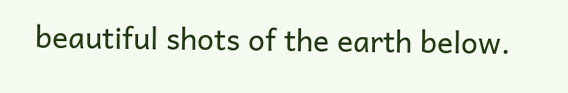beautiful shots of the earth below.